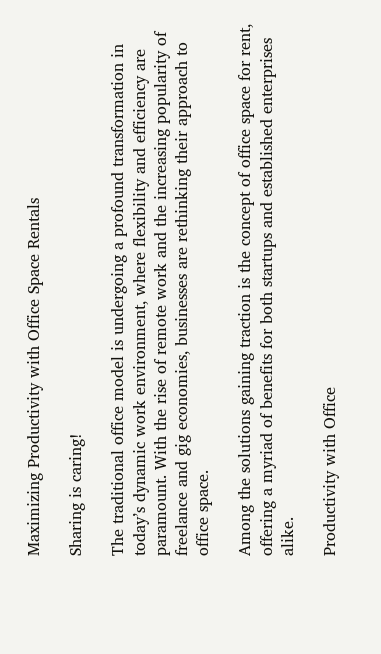Maximizing Productivity with Office Space Rentals

Sharing is caring!

The traditional office model is undergoing a profound transformation in today’s dynamic work environment, where flexibility and efficiency are paramount. With the rise of remote work and the increasing popularity of freelance and gig economies, businesses are rethinking their approach to office space.

Among the solutions gaining traction is the concept of office space for rent, offering a myriad of benefits for both startups and established enterprises alike.

Productivity with Office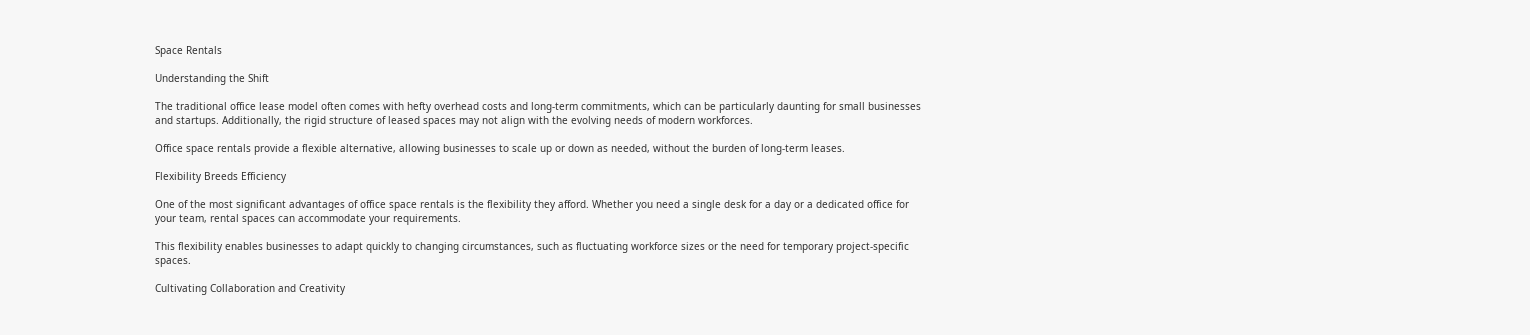Space Rentals

Understanding the Shift

The traditional office lease model often comes with hefty overhead costs and long-term commitments, which can be particularly daunting for small businesses and startups. Additionally, the rigid structure of leased spaces may not align with the evolving needs of modern workforces.

Office space rentals provide a flexible alternative, allowing businesses to scale up or down as needed, without the burden of long-term leases.

Flexibility Breeds Efficiency

One of the most significant advantages of office space rentals is the flexibility they afford. Whether you need a single desk for a day or a dedicated office for your team, rental spaces can accommodate your requirements.

This flexibility enables businesses to adapt quickly to changing circumstances, such as fluctuating workforce sizes or the need for temporary project-specific spaces.

Cultivating Collaboration and Creativity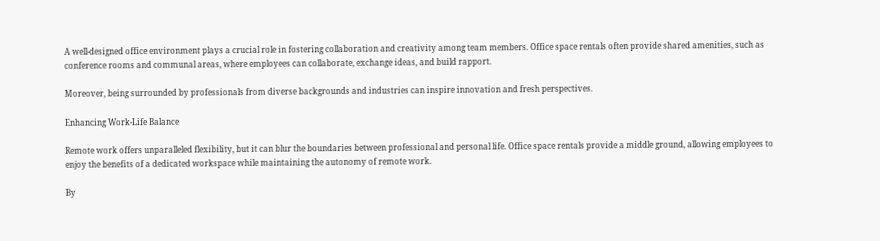A well-designed office environment plays a crucial role in fostering collaboration and creativity among team members. Office space rentals often provide shared amenities, such as conference rooms and communal areas, where employees can collaborate, exchange ideas, and build rapport.

Moreover, being surrounded by professionals from diverse backgrounds and industries can inspire innovation and fresh perspectives.

Enhancing Work-Life Balance

Remote work offers unparalleled flexibility, but it can blur the boundaries between professional and personal life. Office space rentals provide a middle ground, allowing employees to enjoy the benefits of a dedicated workspace while maintaining the autonomy of remote work.

By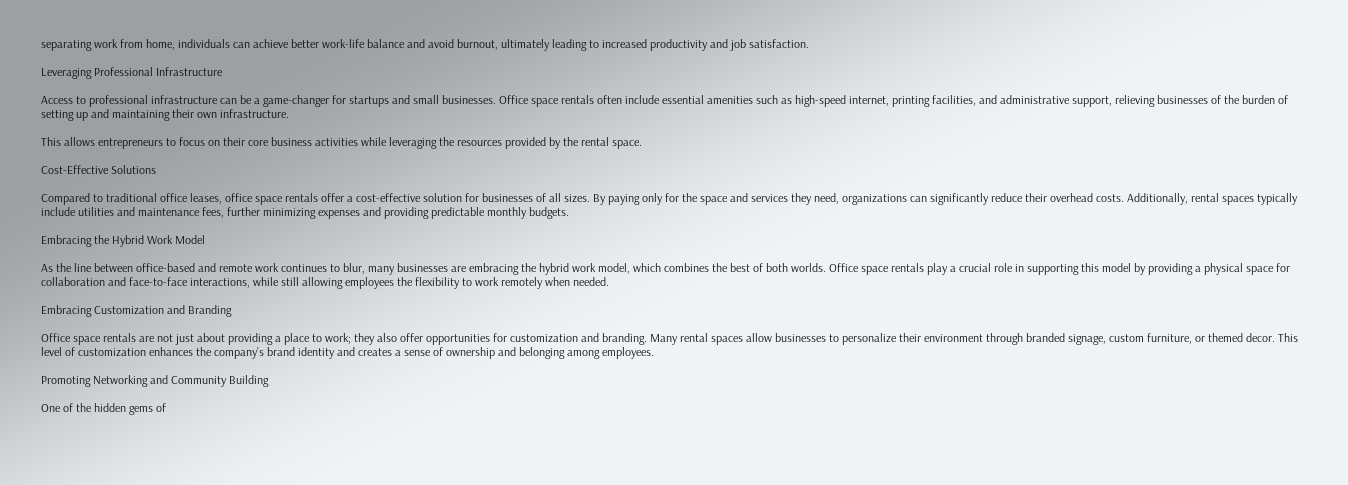separating work from home, individuals can achieve better work-life balance and avoid burnout, ultimately leading to increased productivity and job satisfaction.

Leveraging Professional Infrastructure

Access to professional infrastructure can be a game-changer for startups and small businesses. Office space rentals often include essential amenities such as high-speed internet, printing facilities, and administrative support, relieving businesses of the burden of setting up and maintaining their own infrastructure.

This allows entrepreneurs to focus on their core business activities while leveraging the resources provided by the rental space.

Cost-Effective Solutions

Compared to traditional office leases, office space rentals offer a cost-effective solution for businesses of all sizes. By paying only for the space and services they need, organizations can significantly reduce their overhead costs. Additionally, rental spaces typically include utilities and maintenance fees, further minimizing expenses and providing predictable monthly budgets.

Embracing the Hybrid Work Model

As the line between office-based and remote work continues to blur, many businesses are embracing the hybrid work model, which combines the best of both worlds. Office space rentals play a crucial role in supporting this model by providing a physical space for collaboration and face-to-face interactions, while still allowing employees the flexibility to work remotely when needed.

Embracing Customization and Branding

Office space rentals are not just about providing a place to work; they also offer opportunities for customization and branding. Many rental spaces allow businesses to personalize their environment through branded signage, custom furniture, or themed decor. This level of customization enhances the company’s brand identity and creates a sense of ownership and belonging among employees.

Promoting Networking and Community Building

One of the hidden gems of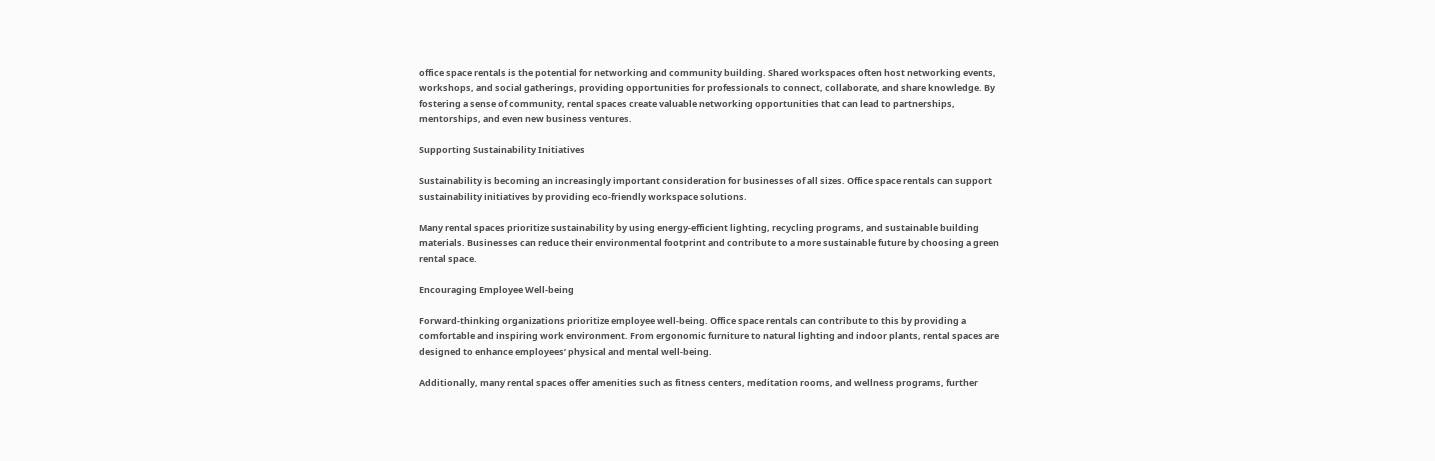office space rentals is the potential for networking and community building. Shared workspaces often host networking events, workshops, and social gatherings, providing opportunities for professionals to connect, collaborate, and share knowledge. By fostering a sense of community, rental spaces create valuable networking opportunities that can lead to partnerships, mentorships, and even new business ventures.

Supporting Sustainability Initiatives

Sustainability is becoming an increasingly important consideration for businesses of all sizes. Office space rentals can support sustainability initiatives by providing eco-friendly workspace solutions.

Many rental spaces prioritize sustainability by using energy-efficient lighting, recycling programs, and sustainable building materials. Businesses can reduce their environmental footprint and contribute to a more sustainable future by choosing a green rental space.

Encouraging Employee Well-being

Forward-thinking organizations prioritize employee well-being. Office space rentals can contribute to this by providing a comfortable and inspiring work environment. From ergonomic furniture to natural lighting and indoor plants, rental spaces are designed to enhance employees’ physical and mental well-being.

Additionally, many rental spaces offer amenities such as fitness centers, meditation rooms, and wellness programs, further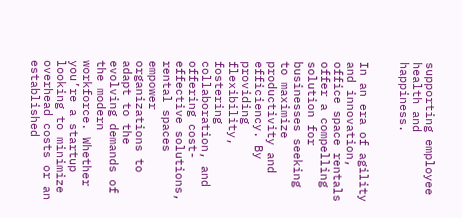supporting employee health and happiness.


In an era of agility and innovation, office space rentals offer a compelling solution for businesses seeking to maximize productivity and efficiency. By providing flexibility, fostering collaboration, and offering cost-effective solutions, rental spaces empower organizations to adapt to the evolving demands of the modern workforce. Whether you’re a startup looking to minimize overhead costs or an established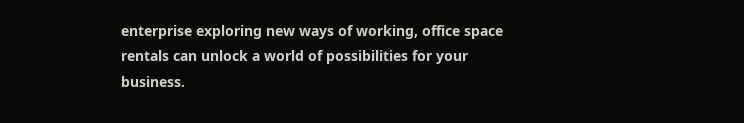enterprise exploring new ways of working, office space rentals can unlock a world of possibilities for your business.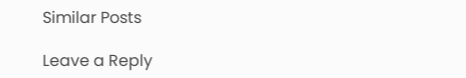Similar Posts

Leave a Reply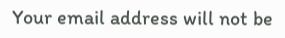Your email address will not be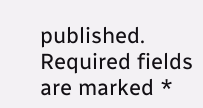published. Required fields are marked *